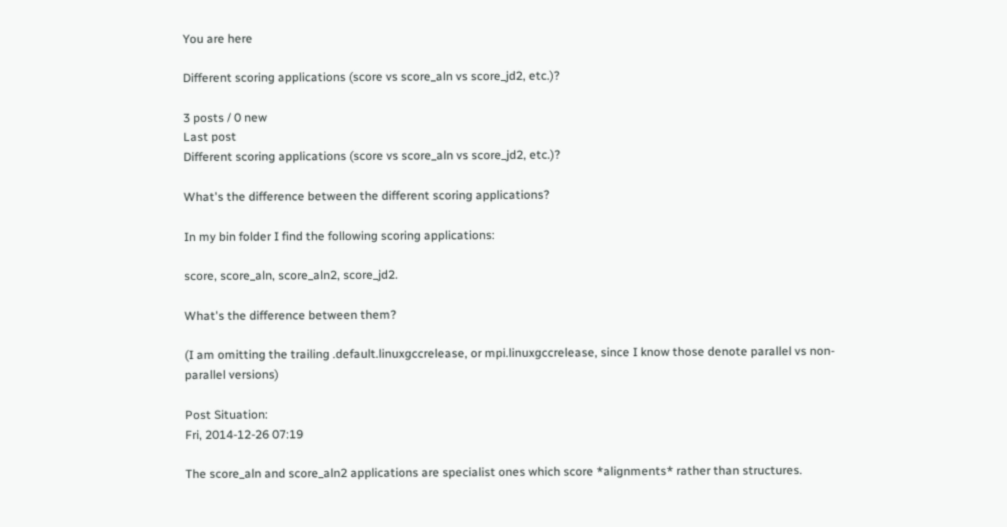You are here

Different scoring applications (score vs score_aln vs score_jd2, etc.)?

3 posts / 0 new
Last post
Different scoring applications (score vs score_aln vs score_jd2, etc.)?

What's the difference between the different scoring applications?

In my bin folder I find the following scoring applications:

score, score_aln, score_aln2, score_jd2.

What's the difference between them?

(I am omitting the trailing .default.linuxgccrelease, or mpi.linuxgccrelease, since I know those denote parallel vs non-parallel versions)

Post Situation:
Fri, 2014-12-26 07:19

The score_aln and score_aln2 applications are specialist ones which score *alignments* rather than structures.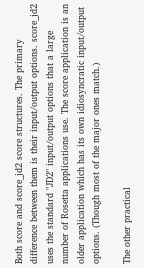Both score and score_jd2 score structures. The primary difference between them is their input/output options. score_jd2 uses the standard "JD2" input/output options that a large number of Rosetta applications use. The score application is an older application which has its own idiosyncratic input/output options. (Though most of the major ones match.)

The other practical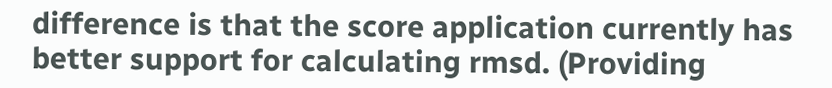difference is that the score application currently has better support for calculating rmsd. (Providing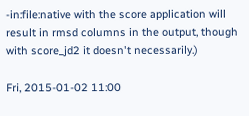-in:file:native with the score application will result in rmsd columns in the output, though with score_jd2 it doesn't necessarily.)

Fri, 2015-01-02 11:00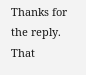Thanks for the reply. That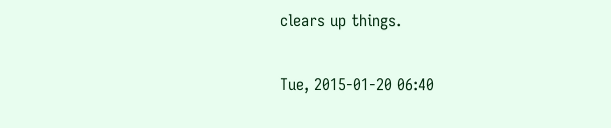clears up things.

Tue, 2015-01-20 06:40